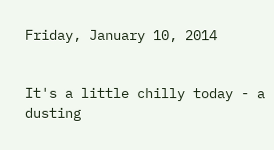Friday, January 10, 2014


It's a little chilly today - a dusting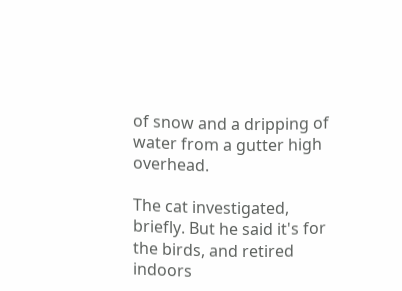of snow and a dripping of water from a gutter high overhead.

The cat investigated, briefly. But he said it's for the birds, and retired indoors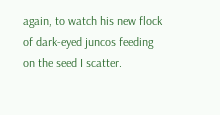again, to watch his new flock of dark-eyed juncos feeding on the seed I scatter.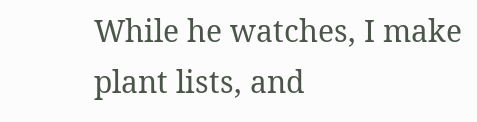While he watches, I make plant lists, and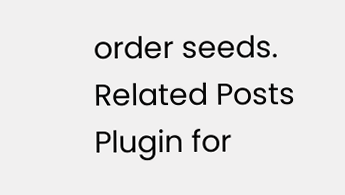order seeds.
Related Posts Plugin for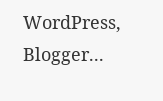WordPress, Blogger...